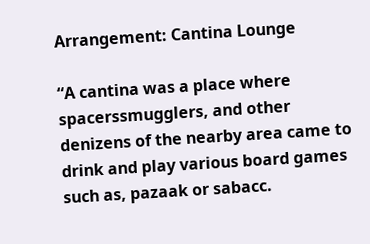Arrangement: Cantina Lounge

“A cantina was a place where spacerssmugglers, and other denizens of the nearby area came to drink and play various board games such as, pazaak or sabacc.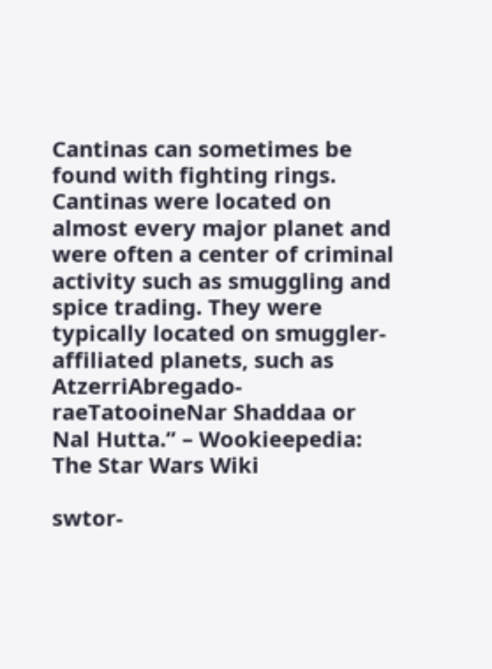Cantinas can sometimes be found with fighting rings. Cantinas were located on almost every major planet and were often a center of criminal activity such as smuggling and spice trading. They were typically located on smuggler-affiliated planets, such as AtzerriAbregado-raeTatooineNar Shaddaa or Nal Hutta.” – Wookieepedia: The Star Wars Wiki

swtor-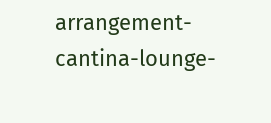arrangement-cantina-lounge-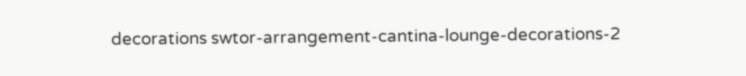decorations swtor-arrangement-cantina-lounge-decorations-2